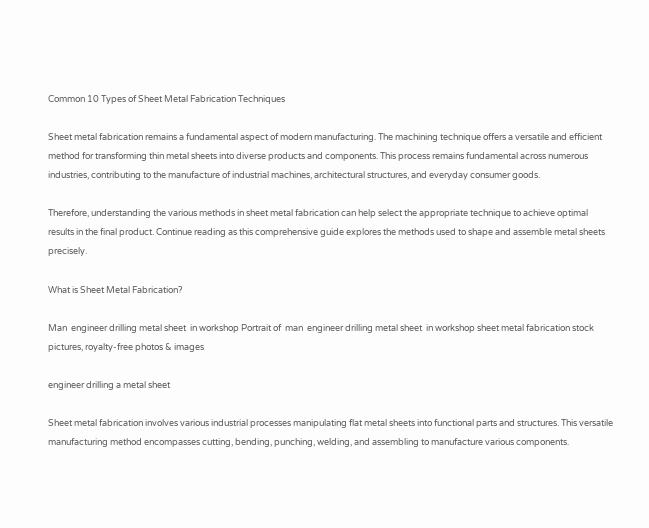Common 10 Types of Sheet Metal Fabrication Techniques

Sheet metal fabrication remains a fundamental aspect of modern manufacturing. The machining technique offers a versatile and efficient method for transforming thin metal sheets into diverse products and components. This process remains fundamental across numerous industries, contributing to the manufacture of industrial machines, architectural structures, and everyday consumer goods.

Therefore, understanding the various methods in sheet metal fabrication can help select the appropriate technique to achieve optimal results in the final product. Continue reading as this comprehensive guide explores the methods used to shape and assemble metal sheets precisely.

What is Sheet Metal Fabrication?

Man  engineer drilling metal sheet  in workshop Portrait of  man  engineer drilling metal sheet  in workshop sheet metal fabrication stock pictures, royalty-free photos & images

engineer drilling a metal sheet

Sheet metal fabrication involves various industrial processes manipulating flat metal sheets into functional parts and structures. This versatile manufacturing method encompasses cutting, bending, punching, welding, and assembling to manufacture various components.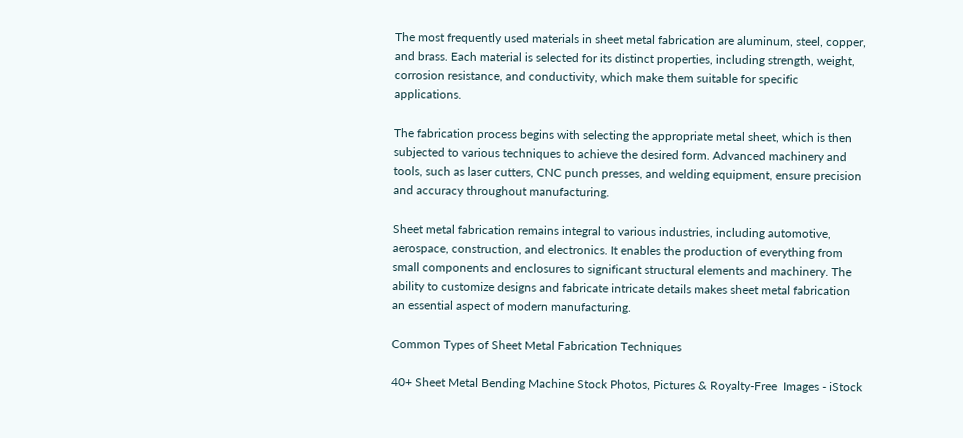The most frequently used materials in sheet metal fabrication are aluminum, steel, copper, and brass. Each material is selected for its distinct properties, including strength, weight, corrosion resistance, and conductivity, which make them suitable for specific applications.

The fabrication process begins with selecting the appropriate metal sheet, which is then subjected to various techniques to achieve the desired form. Advanced machinery and tools, such as laser cutters, CNC punch presses, and welding equipment, ensure precision and accuracy throughout manufacturing.

Sheet metal fabrication remains integral to various industries, including automotive, aerospace, construction, and electronics. It enables the production of everything from small components and enclosures to significant structural elements and machinery. The ability to customize designs and fabricate intricate details makes sheet metal fabrication an essential aspect of modern manufacturing.

Common Types of Sheet Metal Fabrication Techniques

40+ Sheet Metal Bending Machine Stock Photos, Pictures & Royalty-Free  Images - iStock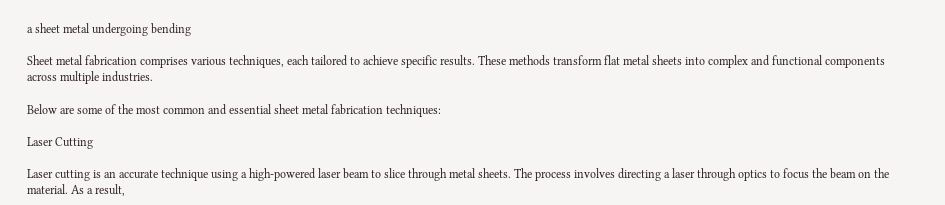a sheet metal undergoing bending

Sheet metal fabrication comprises various techniques, each tailored to achieve specific results. These methods transform flat metal sheets into complex and functional components across multiple industries.

Below are some of the most common and essential sheet metal fabrication techniques:

Laser Cutting

Laser cutting is an accurate technique using a high-powered laser beam to slice through metal sheets. The process involves directing a laser through optics to focus the beam on the material. As a result,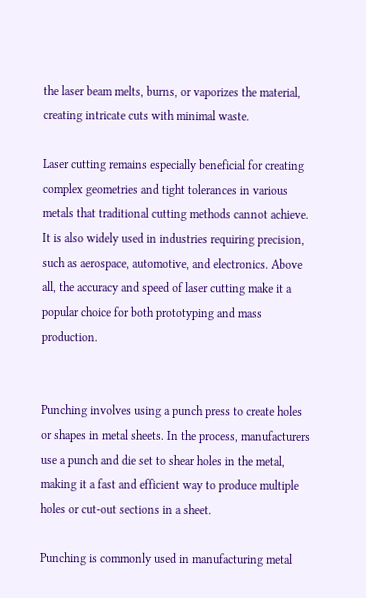the laser beam melts, burns, or vaporizes the material, creating intricate cuts with minimal waste.

Laser cutting remains especially beneficial for creating complex geometries and tight tolerances in various metals that traditional cutting methods cannot achieve. It is also widely used in industries requiring precision, such as aerospace, automotive, and electronics. Above all, the accuracy and speed of laser cutting make it a popular choice for both prototyping and mass production.


Punching involves using a punch press to create holes or shapes in metal sheets. In the process, manufacturers use a punch and die set to shear holes in the metal, making it a fast and efficient way to produce multiple holes or cut-out sections in a sheet.

Punching is commonly used in manufacturing metal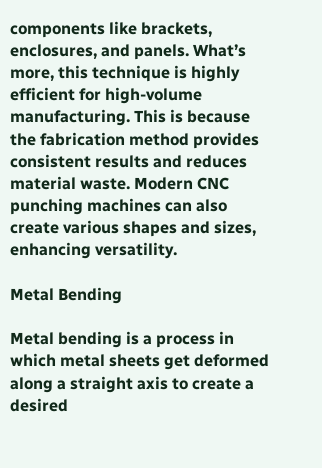components like brackets, enclosures, and panels. What’s more, this technique is highly efficient for high-volume manufacturing. This is because the fabrication method provides consistent results and reduces material waste. Modern CNC punching machines can also create various shapes and sizes, enhancing versatility.

Metal Bending

Metal bending is a process in which metal sheets get deformed along a straight axis to create a desired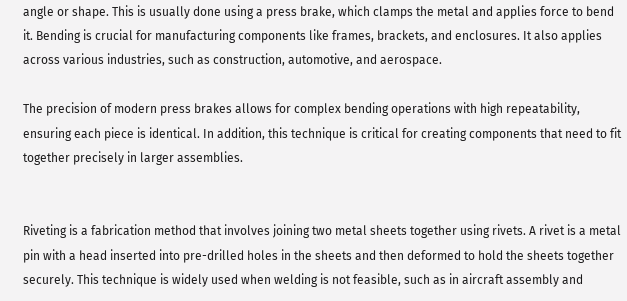angle or shape. This is usually done using a press brake, which clamps the metal and applies force to bend it. Bending is crucial for manufacturing components like frames, brackets, and enclosures. It also applies across various industries, such as construction, automotive, and aerospace.

The precision of modern press brakes allows for complex bending operations with high repeatability, ensuring each piece is identical. In addition, this technique is critical for creating components that need to fit together precisely in larger assemblies.


Riveting is a fabrication method that involves joining two metal sheets together using rivets. A rivet is a metal pin with a head inserted into pre-drilled holes in the sheets and then deformed to hold the sheets together securely. This technique is widely used when welding is not feasible, such as in aircraft assembly and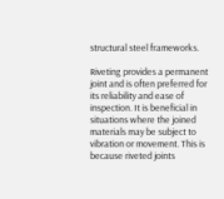structural steel frameworks.

Riveting provides a permanent joint and is often preferred for its reliability and ease of inspection. It is beneficial in situations where the joined materials may be subject to vibration or movement. This is because riveted joints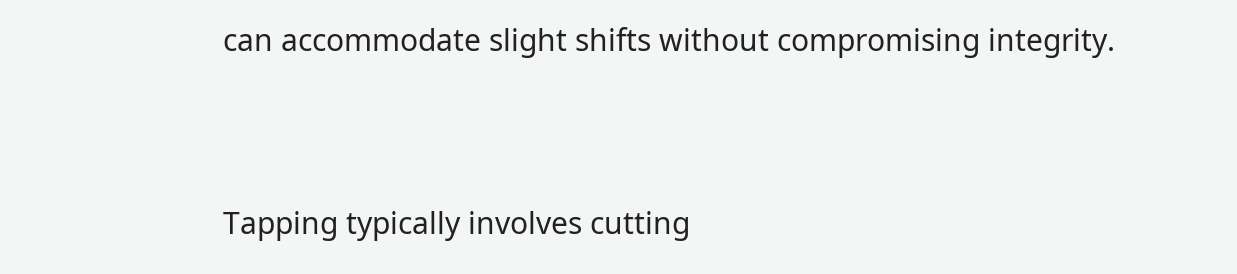can accommodate slight shifts without compromising integrity.


Tapping typically involves cutting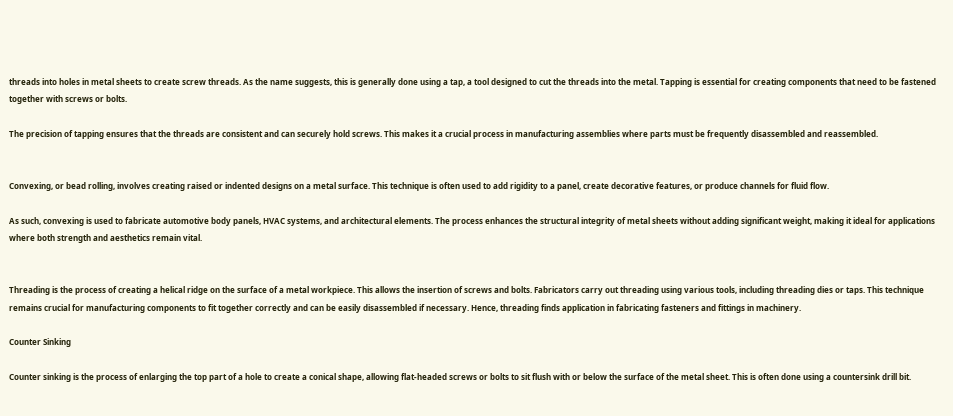threads into holes in metal sheets to create screw threads. As the name suggests, this is generally done using a tap, a tool designed to cut the threads into the metal. Tapping is essential for creating components that need to be fastened together with screws or bolts.

The precision of tapping ensures that the threads are consistent and can securely hold screws. This makes it a crucial process in manufacturing assemblies where parts must be frequently disassembled and reassembled.


Convexing, or bead rolling, involves creating raised or indented designs on a metal surface. This technique is often used to add rigidity to a panel, create decorative features, or produce channels for fluid flow.

As such, convexing is used to fabricate automotive body panels, HVAC systems, and architectural elements. The process enhances the structural integrity of metal sheets without adding significant weight, making it ideal for applications where both strength and aesthetics remain vital.


Threading is the process of creating a helical ridge on the surface of a metal workpiece. This allows the insertion of screws and bolts. Fabricators carry out threading using various tools, including threading dies or taps. This technique remains crucial for manufacturing components to fit together correctly and can be easily disassembled if necessary. Hence, threading finds application in fabricating fasteners and fittings in machinery.

Counter Sinking

Counter sinking is the process of enlarging the top part of a hole to create a conical shape, allowing flat-headed screws or bolts to sit flush with or below the surface of the metal sheet. This is often done using a countersink drill bit.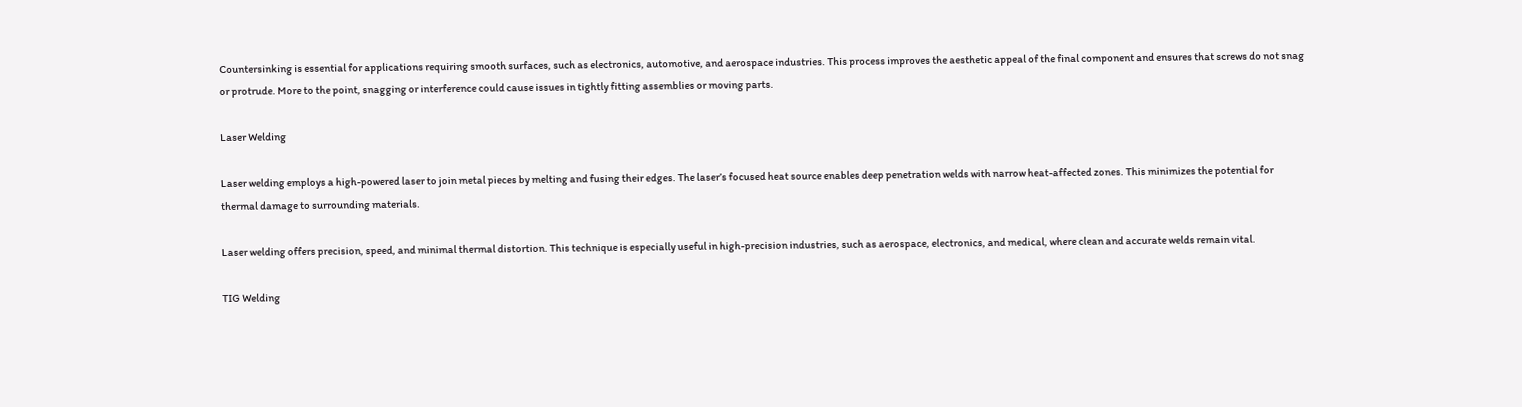Countersinking is essential for applications requiring smooth surfaces, such as electronics, automotive, and aerospace industries. This process improves the aesthetic appeal of the final component and ensures that screws do not snag or protrude. More to the point, snagging or interference could cause issues in tightly fitting assemblies or moving parts.

Laser Welding

Laser welding employs a high-powered laser to join metal pieces by melting and fusing their edges. The laser’s focused heat source enables deep penetration welds with narrow heat-affected zones. This minimizes the potential for thermal damage to surrounding materials.

Laser welding offers precision, speed, and minimal thermal distortion. This technique is especially useful in high-precision industries, such as aerospace, electronics, and medical, where clean and accurate welds remain vital.

TIG Welding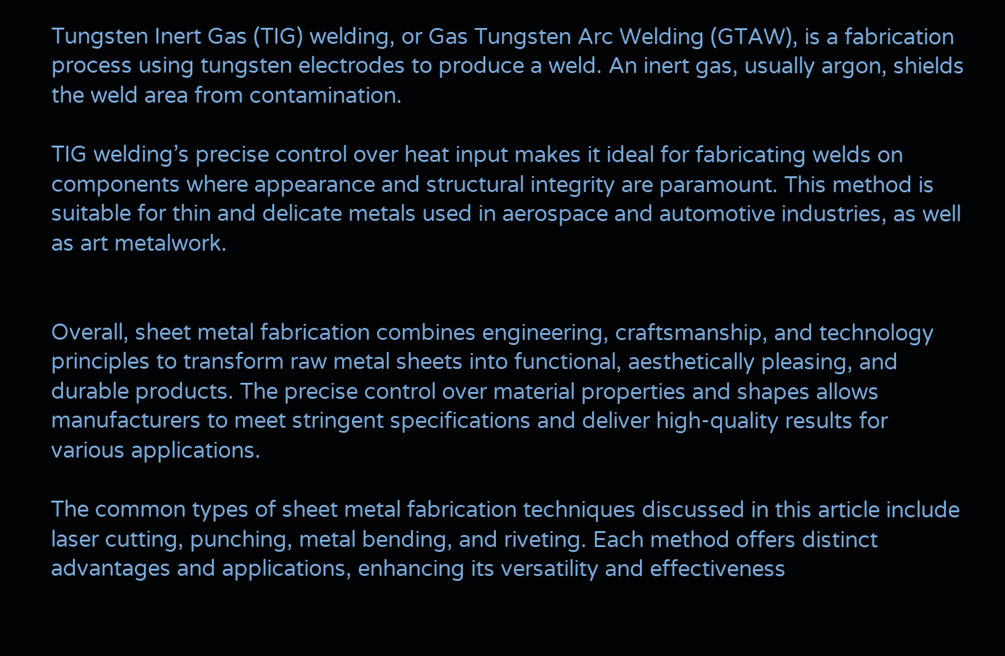Tungsten Inert Gas (TIG) welding, or Gas Tungsten Arc Welding (GTAW), is a fabrication process using tungsten electrodes to produce a weld. An inert gas, usually argon, shields the weld area from contamination.

TIG welding’s precise control over heat input makes it ideal for fabricating welds on components where appearance and structural integrity are paramount. This method is suitable for thin and delicate metals used in aerospace and automotive industries, as well as art metalwork.


Overall, sheet metal fabrication combines engineering, craftsmanship, and technology principles to transform raw metal sheets into functional, aesthetically pleasing, and durable products. The precise control over material properties and shapes allows manufacturers to meet stringent specifications and deliver high-quality results for various applications.

The common types of sheet metal fabrication techniques discussed in this article include laser cutting, punching, metal bending, and riveting. Each method offers distinct advantages and applications, enhancing its versatility and effectiveness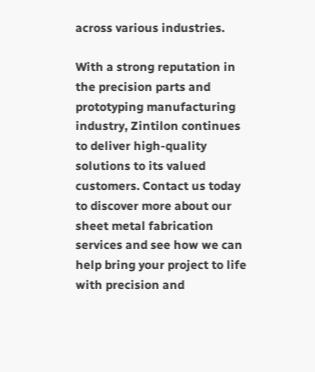across various industries.

With a strong reputation in the precision parts and prototyping manufacturing industry, Zintilon continues to deliver high-quality solutions to its valued customers. Contact us today to discover more about our sheet metal fabrication services and see how we can help bring your project to life with precision and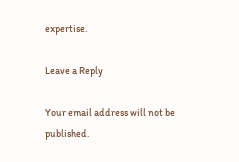expertise.

Leave a Reply

Your email address will not be published.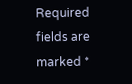Required fields are marked *